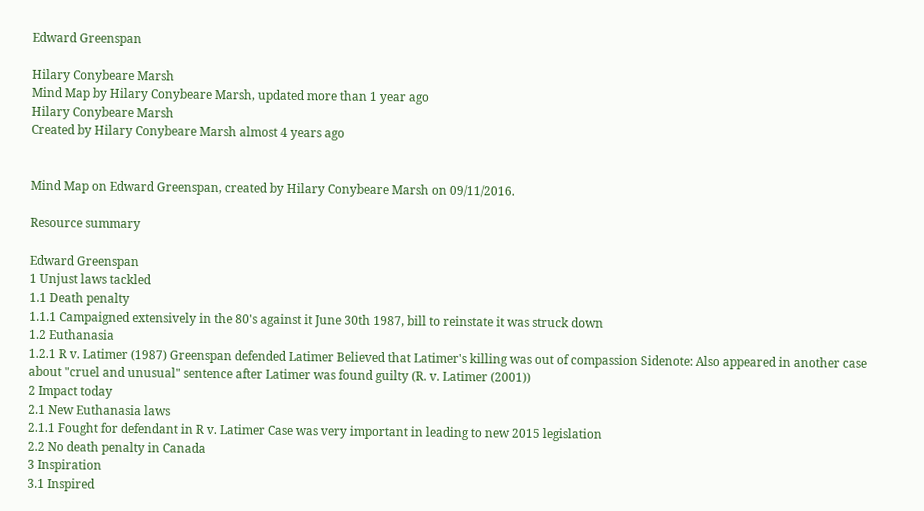Edward Greenspan

Hilary Conybeare Marsh
Mind Map by Hilary Conybeare Marsh, updated more than 1 year ago
Hilary Conybeare Marsh
Created by Hilary Conybeare Marsh almost 4 years ago


Mind Map on Edward Greenspan, created by Hilary Conybeare Marsh on 09/11/2016.

Resource summary

Edward Greenspan
1 Unjust laws tackled
1.1 Death penalty
1.1.1 Campaigned extensively in the 80's against it June 30th 1987, bill to reinstate it was struck down
1.2 Euthanasia
1.2.1 R v. Latimer (1987) Greenspan defended Latimer Believed that Latimer's killing was out of compassion Sidenote: Also appeared in another case about "cruel and unusual" sentence after Latimer was found guilty (R. v. Latimer (2001))
2 Impact today
2.1 New Euthanasia laws
2.1.1 Fought for defendant in R v. Latimer Case was very important in leading to new 2015 legislation
2.2 No death penalty in Canada
3 Inspiration
3.1 Inspired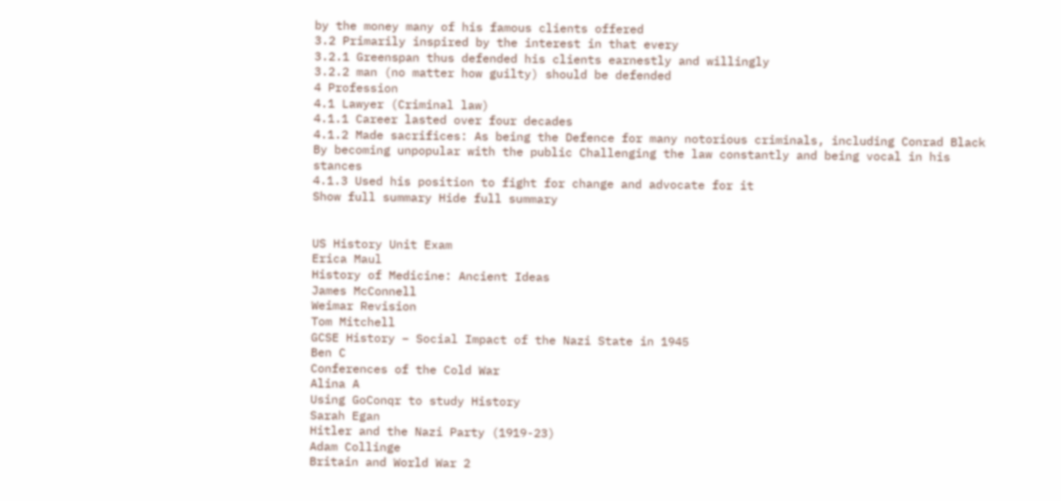by the money many of his famous clients offered
3.2 Primarily inspired by the interest in that every
3.2.1 Greenspan thus defended his clients earnestly and willingly
3.2.2 man (no matter how guilty) should be defended
4 Profession
4.1 Lawyer (Criminal law)
4.1.1 Career lasted over four decades
4.1.2 Made sacrifices: As being the Defence for many notorious criminals, including Conrad Black By becoming unpopular with the public Challenging the law constantly and being vocal in his stances
4.1.3 Used his position to fight for change and advocate for it
Show full summary Hide full summary


US History Unit Exam
Erica Maul
History of Medicine: Ancient Ideas
James McConnell
Weimar Revision
Tom Mitchell
GCSE History – Social Impact of the Nazi State in 1945
Ben C
Conferences of the Cold War
Alina A
Using GoConqr to study History
Sarah Egan
Hitler and the Nazi Party (1919-23)
Adam Collinge
Britain and World War 2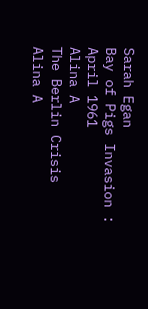Sarah Egan
Bay of Pigs Invasion : April 1961
Alina A
The Berlin Crisis
Alina A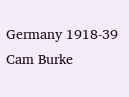Germany 1918-39
Cam Burke